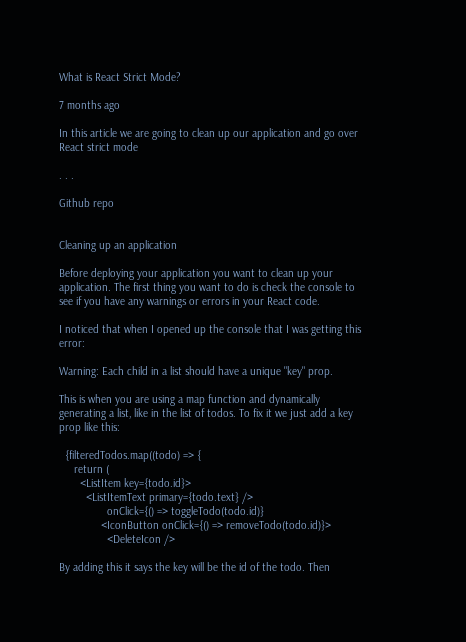What is React Strict Mode?

7 months ago

In this article we are going to clean up our application and go over React strict mode

. . .

Github repo


Cleaning up an application

Before deploying your application you want to clean up your application. The first thing you want to do is check the console to see if you have any warnings or errors in your React code.

I noticed that when I opened up the console that I was getting this error:

Warning: Each child in a list should have a unique "key" prop.

This is when you are using a map function and dynamically generating a list, like in the list of todos. To fix it we just add a key prop like this:

  {filteredTodos.map((todo) => {
     return (
       <ListItem key={todo.id}>
         <ListItemText primary={todo.text} />
                onClick={() => toggleTodo(todo.id)}
              <IconButton onClick={() => removeTodo(todo.id)}>
                <DeleteIcon />

By adding this it says the key will be the id of the todo. Then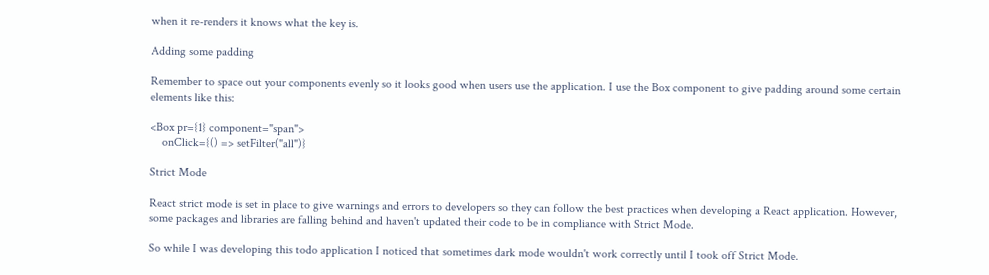when it re-renders it knows what the key is.

Adding some padding

Remember to space out your components evenly so it looks good when users use the application. I use the Box component to give padding around some certain elements like this:

<Box pr={1} component="span">
    onClick={() => setFilter("all")}

Strict Mode

React strict mode is set in place to give warnings and errors to developers so they can follow the best practices when developing a React application. However, some packages and libraries are falling behind and haven't updated their code to be in compliance with Strict Mode.

So while I was developing this todo application I noticed that sometimes dark mode wouldn't work correctly until I took off Strict Mode.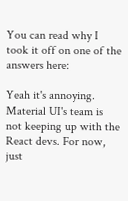You can read why I took it off on one of the answers here:

Yeah it's annoying. Material UI's team is not keeping up with the React devs. For now, just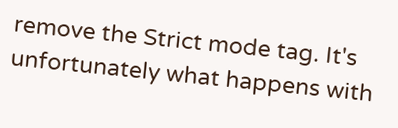remove the Strict mode tag. It's unfortunately what happens with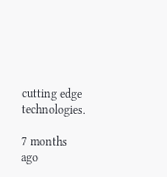cutting edge technologies.

7 months ago